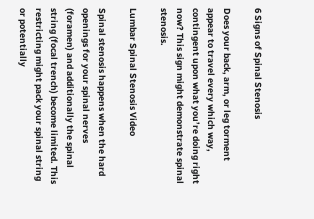6 Signs of Spinal Stenosis

Does your back, arm, or leg torment appear to travel every which way, contingent upon what you’re doing right now? This sign might demonstrate spinal stenosis.

Lumbar Spinal Stenosis Video

Spinal stenosis happens when the hard openings for your spinal nerves (foramen) and additionally the spinal string (focal trench) become limited. This restricting might pack your spinal string or potentially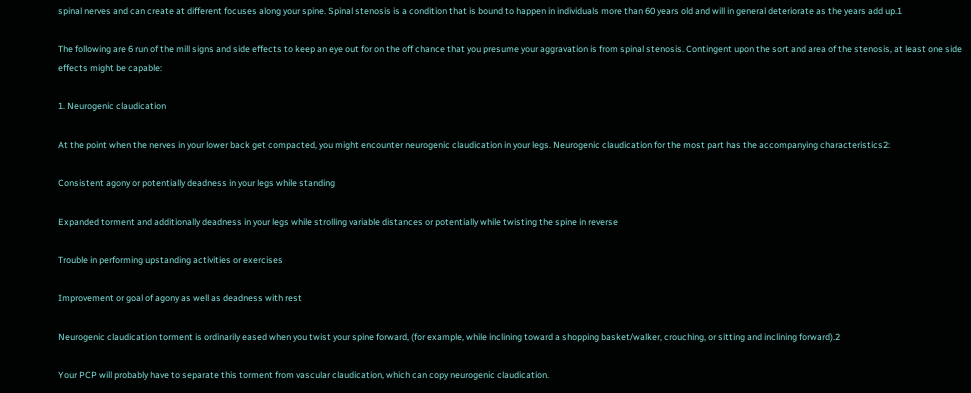spinal nerves and can create at different focuses along your spine. Spinal stenosis is a condition that is bound to happen in individuals more than 60 years old and will in general deteriorate as the years add up.1

The following are 6 run of the mill signs and side effects to keep an eye out for on the off chance that you presume your aggravation is from spinal stenosis. Contingent upon the sort and area of the stenosis, at least one side effects might be capable:

1. Neurogenic claudication

At the point when the nerves in your lower back get compacted, you might encounter neurogenic claudication in your legs. Neurogenic claudication for the most part has the accompanying characteristics2:

Consistent agony or potentially deadness in your legs while standing

Expanded torment and additionally deadness in your legs while strolling variable distances or potentially while twisting the spine in reverse

Trouble in performing upstanding activities or exercises

Improvement or goal of agony as well as deadness with rest

Neurogenic claudication torment is ordinarily eased when you twist your spine forward, (for example, while inclining toward a shopping basket/walker, crouching, or sitting and inclining forward).2

Your PCP will probably have to separate this torment from vascular claudication, which can copy neurogenic claudication.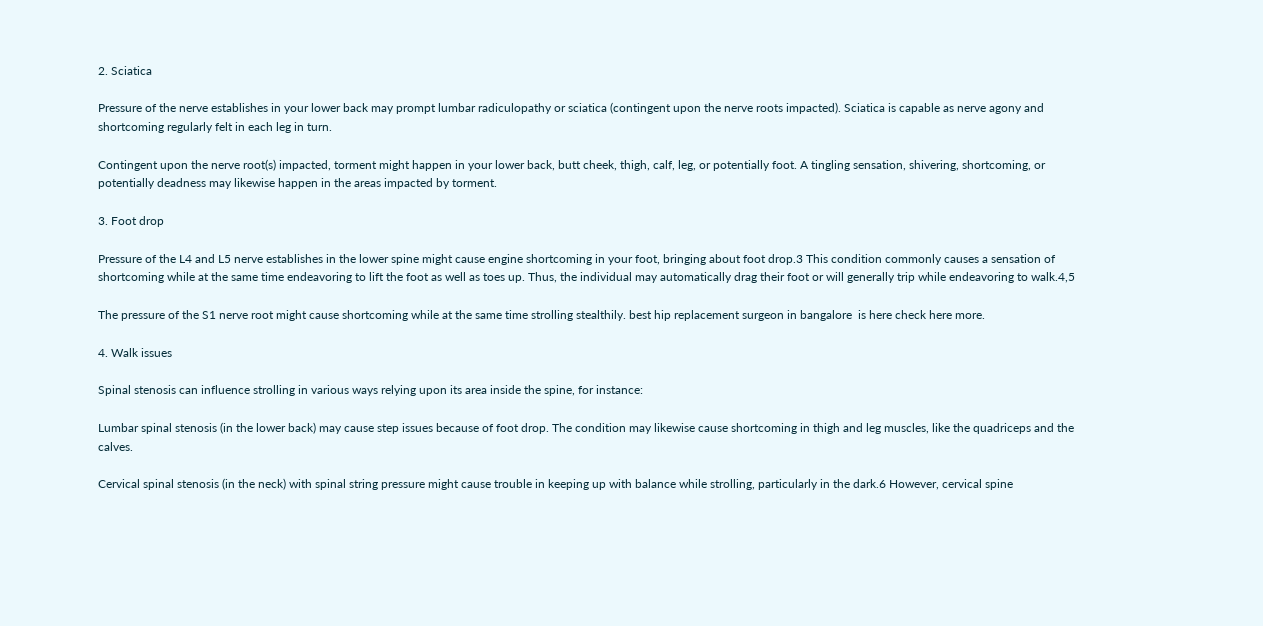2. Sciatica

Pressure of the nerve establishes in your lower back may prompt lumbar radiculopathy or sciatica (contingent upon the nerve roots impacted). Sciatica is capable as nerve agony and shortcoming regularly felt in each leg in turn.

Contingent upon the nerve root(s) impacted, torment might happen in your lower back, butt cheek, thigh, calf, leg, or potentially foot. A tingling sensation, shivering, shortcoming, or potentially deadness may likewise happen in the areas impacted by torment.

3. Foot drop

Pressure of the L4 and L5 nerve establishes in the lower spine might cause engine shortcoming in your foot, bringing about foot drop.3 This condition commonly causes a sensation of shortcoming while at the same time endeavoring to lift the foot as well as toes up. Thus, the individual may automatically drag their foot or will generally trip while endeavoring to walk.4,5

The pressure of the S1 nerve root might cause shortcoming while at the same time strolling stealthily. best hip replacement surgeon in bangalore  is here check here more.

4. Walk issues

Spinal stenosis can influence strolling in various ways relying upon its area inside the spine, for instance:

Lumbar spinal stenosis (in the lower back) may cause step issues because of foot drop. The condition may likewise cause shortcoming in thigh and leg muscles, like the quadriceps and the calves.

Cervical spinal stenosis (in the neck) with spinal string pressure might cause trouble in keeping up with balance while strolling, particularly in the dark.6 However, cervical spine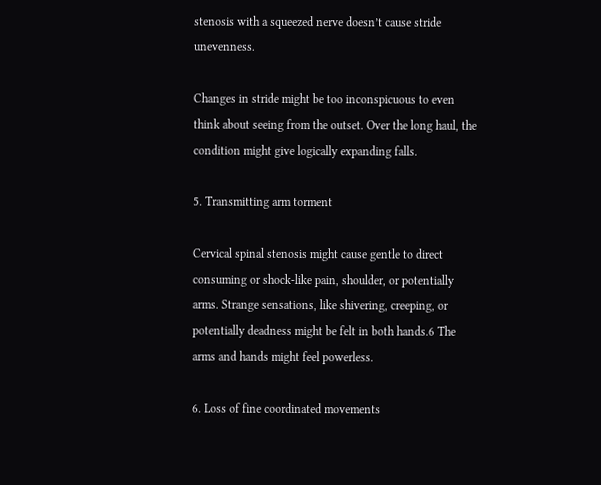stenosis with a squeezed nerve doesn’t cause stride unevenness.

Changes in stride might be too inconspicuous to even think about seeing from the outset. Over the long haul, the condition might give logically expanding falls.

5. Transmitting arm torment

Cervical spinal stenosis might cause gentle to direct consuming or shock-like pain, shoulder, or potentially arms. Strange sensations, like shivering, creeping, or potentially deadness might be felt in both hands.6 The arms and hands might feel powerless.

6. Loss of fine coordinated movements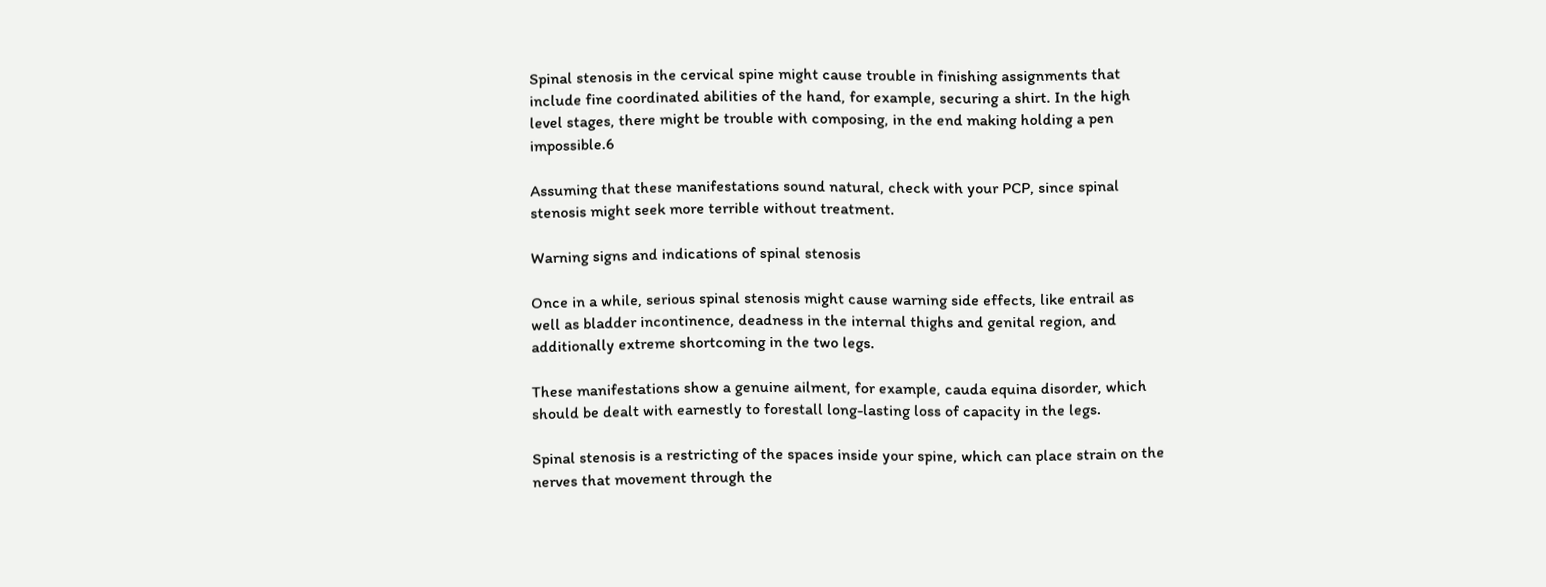Spinal stenosis in the cervical spine might cause trouble in finishing assignments that include fine coordinated abilities of the hand, for example, securing a shirt. In the high level stages, there might be trouble with composing, in the end making holding a pen impossible.6

Assuming that these manifestations sound natural, check with your PCP, since spinal stenosis might seek more terrible without treatment.

Warning signs and indications of spinal stenosis

Once in a while, serious spinal stenosis might cause warning side effects, like entrail as well as bladder incontinence, deadness in the internal thighs and genital region, and additionally extreme shortcoming in the two legs.

These manifestations show a genuine ailment, for example, cauda equina disorder, which should be dealt with earnestly to forestall long-lasting loss of capacity in the legs.

Spinal stenosis is a restricting of the spaces inside your spine, which can place strain on the nerves that movement through the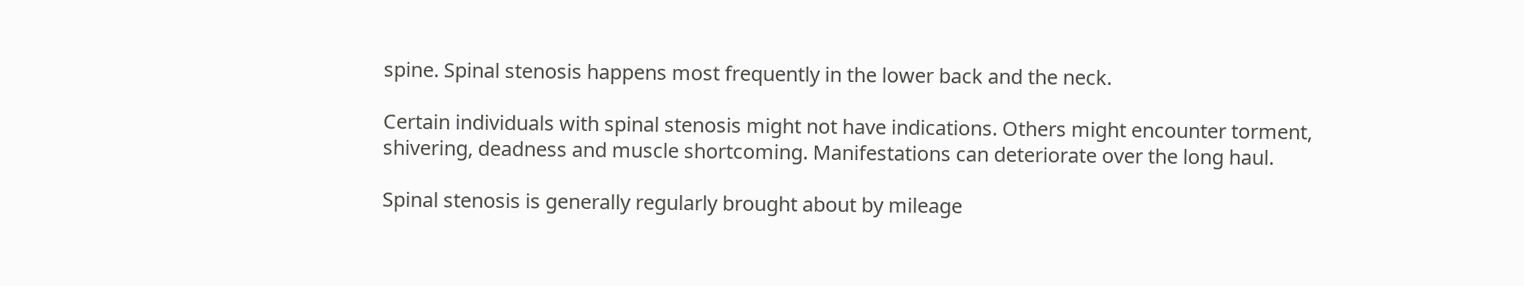spine. Spinal stenosis happens most frequently in the lower back and the neck.

Certain individuals with spinal stenosis might not have indications. Others might encounter torment, shivering, deadness and muscle shortcoming. Manifestations can deteriorate over the long haul.

Spinal stenosis is generally regularly brought about by mileage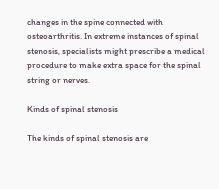changes in the spine connected with osteoarthritis. In extreme instances of spinal stenosis, specialists might prescribe a medical procedure to make extra space for the spinal string or nerves.

Kinds of spinal stenosis

The kinds of spinal stenosis are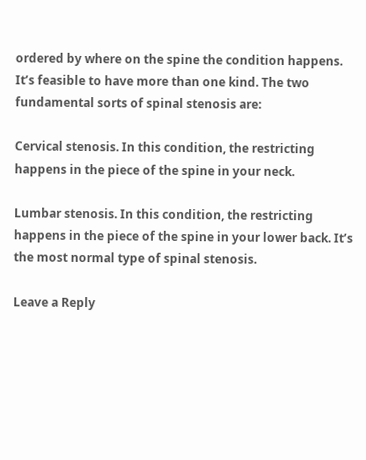ordered by where on the spine the condition happens. It’s feasible to have more than one kind. The two fundamental sorts of spinal stenosis are:

Cervical stenosis. In this condition, the restricting happens in the piece of the spine in your neck.

Lumbar stenosis. In this condition, the restricting happens in the piece of the spine in your lower back. It’s the most normal type of spinal stenosis.

Leave a Reply